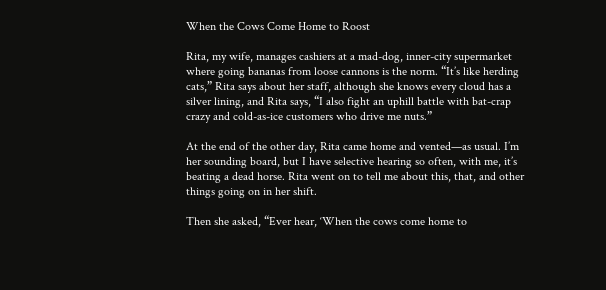When the Cows Come Home to Roost

Rita, my wife, manages cashiers at a mad-dog, inner-city supermarket where going bananas from loose cannons is the norm. “It’s like herding cats,” Rita says about her staff, although she knows every cloud has a silver lining, and Rita says, “I also fight an uphill battle with bat-crap crazy and cold-as-ice customers who drive me nuts.”

At the end of the other day, Rita came home and vented—as usual. I’m her sounding board, but I have selective hearing so often, with me, it’s beating a dead horse. Rita went on to tell me about this, that, and other things going on in her shift.

Then she asked, “Ever hear, ‘When the cows come home to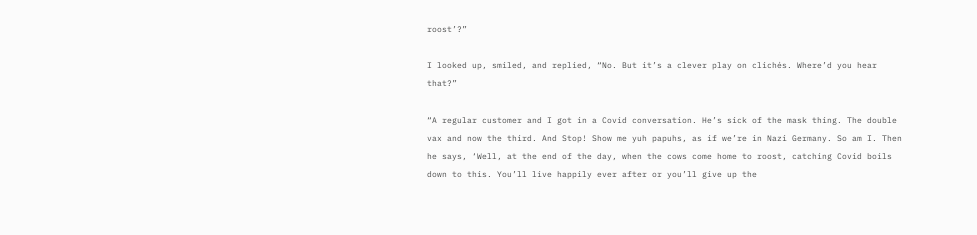roost’?”

I looked up, smiled, and replied, “No. But it’s a clever play on clichés. Where’d you hear that?”

“A regular customer and I got in a Covid conversation. He’s sick of the mask thing. The double vax and now the third. And Stop! Show me yuh papuhs, as if we’re in Nazi Germany. So am I. Then he says, ‘Well, at the end of the day, when the cows come home to roost, catching Covid boils down to this. You’ll live happily ever after or you’ll give up the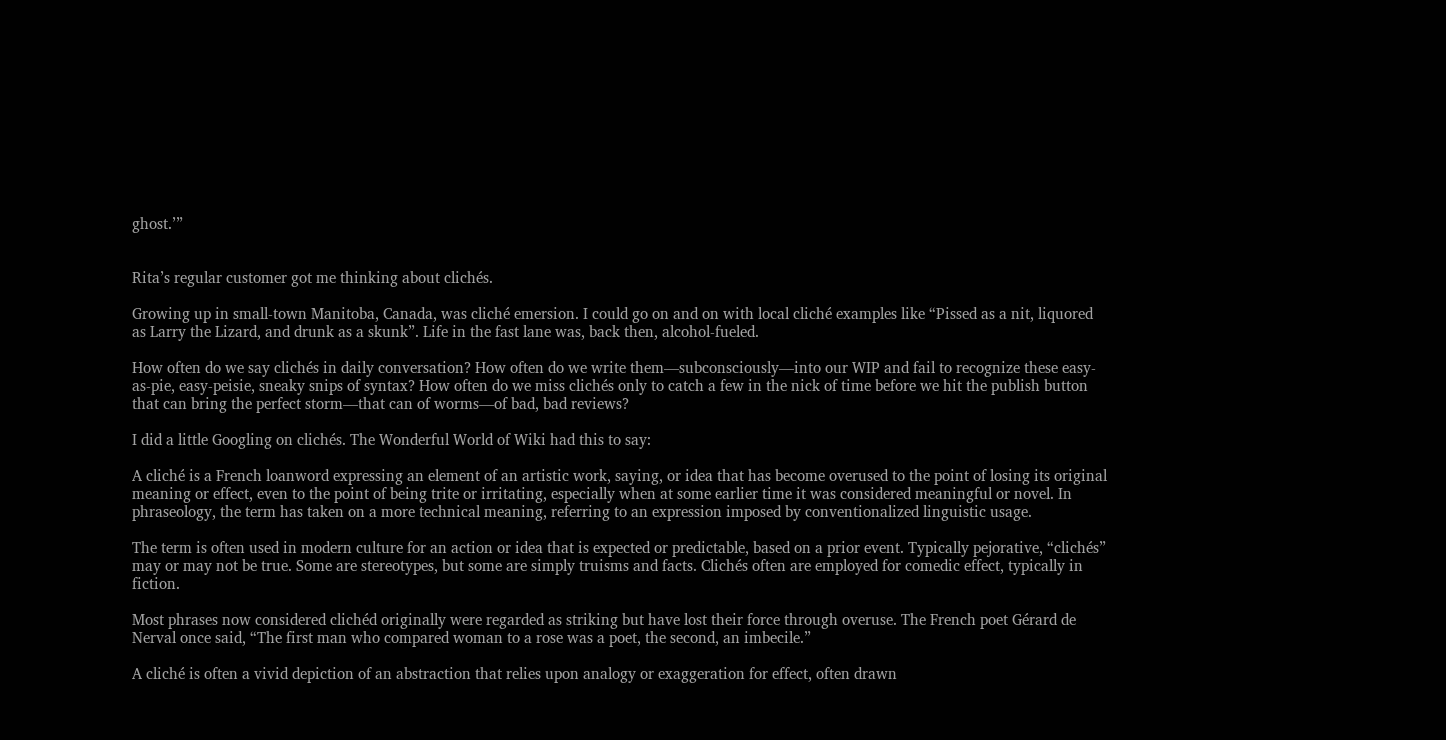ghost.’”


Rita’s regular customer got me thinking about clichés.

Growing up in small-town Manitoba, Canada, was cliché emersion. I could go on and on with local cliché examples like “Pissed as a nit, liquored as Larry the Lizard, and drunk as a skunk”. Life in the fast lane was, back then, alcohol-fueled.

How often do we say clichés in daily conversation? How often do we write them—subconsciously—into our WIP and fail to recognize these easy-as-pie, easy-peisie, sneaky snips of syntax? How often do we miss clichés only to catch a few in the nick of time before we hit the publish button that can bring the perfect storm—that can of worms—of bad, bad reviews?

I did a little Googling on clichés. The Wonderful World of Wiki had this to say:

A cliché is a French loanword expressing an element of an artistic work, saying, or idea that has become overused to the point of losing its original meaning or effect, even to the point of being trite or irritating, especially when at some earlier time it was considered meaningful or novel. In phraseology, the term has taken on a more technical meaning, referring to an expression imposed by conventionalized linguistic usage.

The term is often used in modern culture for an action or idea that is expected or predictable, based on a prior event. Typically pejorative, “clichés” may or may not be true. Some are stereotypes, but some are simply truisms and facts. Clichés often are employed for comedic effect, typically in fiction.

Most phrases now considered clichéd originally were regarded as striking but have lost their force through overuse. The French poet Gérard de Nerval once said, “The first man who compared woman to a rose was a poet, the second, an imbecile.”

A cliché is often a vivid depiction of an abstraction that relies upon analogy or exaggeration for effect, often drawn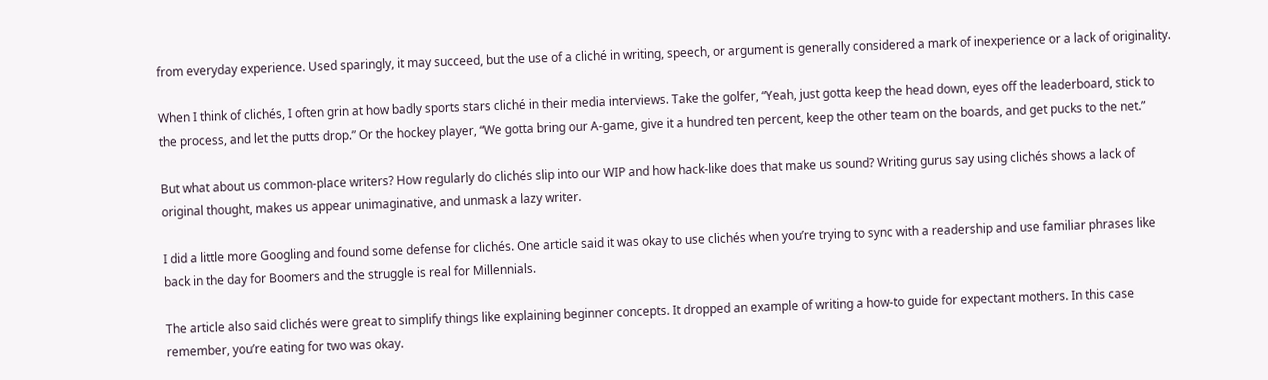from everyday experience. Used sparingly, it may succeed, but the use of a cliché in writing, speech, or argument is generally considered a mark of inexperience or a lack of originality.

When I think of clichés, I often grin at how badly sports stars cliché in their media interviews. Take the golfer, “Yeah, just gotta keep the head down, eyes off the leaderboard, stick to the process, and let the putts drop.” Or the hockey player, “We gotta bring our A-game, give it a hundred ten percent, keep the other team on the boards, and get pucks to the net.”

But what about us common-place writers? How regularly do clichés slip into our WIP and how hack-like does that make us sound? Writing gurus say using clichés shows a lack of original thought, makes us appear unimaginative, and unmask a lazy writer.

I did a little more Googling and found some defense for clichés. One article said it was okay to use clichés when you’re trying to sync with a readership and use familiar phrases like back in the day for Boomers and the struggle is real for Millennials.

The article also said clichés were great to simplify things like explaining beginner concepts. It dropped an example of writing a how-to guide for expectant mothers. In this case remember, you’re eating for two was okay.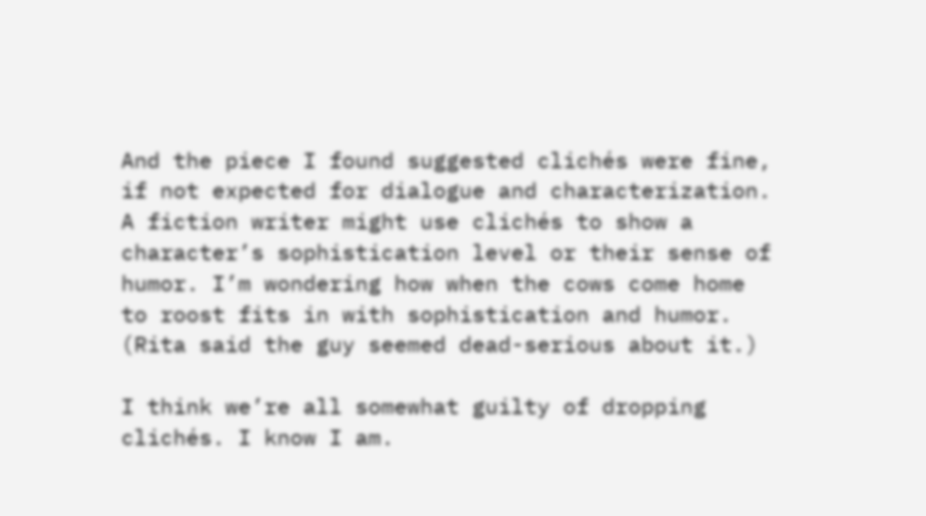And the piece I found suggested clichés were fine, if not expected for dialogue and characterization. A fiction writer might use clichés to show a character’s sophistication level or their sense of humor. I’m wondering how when the cows come home to roost fits in with sophistication and humor. (Rita said the guy seemed dead-serious about it.)

I think we’re all somewhat guilty of dropping clichés. I know I am.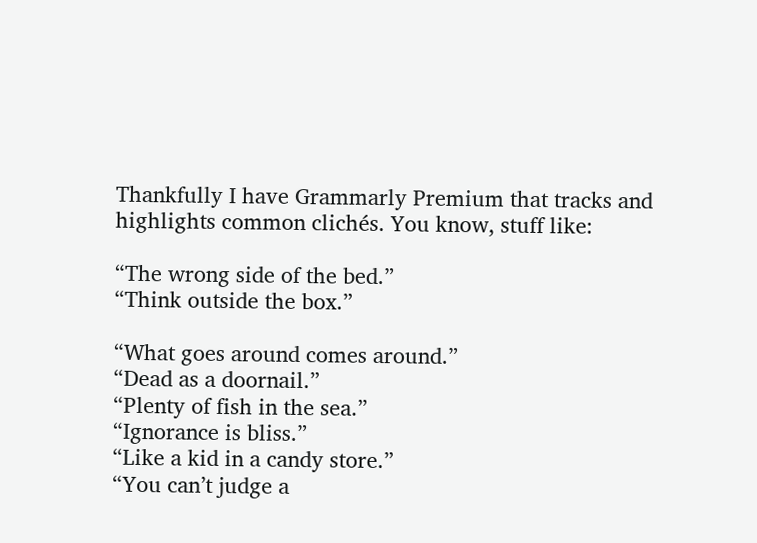Thankfully I have Grammarly Premium that tracks and highlights common clichés. You know, stuff like:

“The wrong side of the bed.”
“Think outside the box.”

“What goes around comes around.”
“Dead as a doornail.”
“Plenty of fish in the sea.”
“Ignorance is bliss.”
“Like a kid in a candy store.”
“You can’t judge a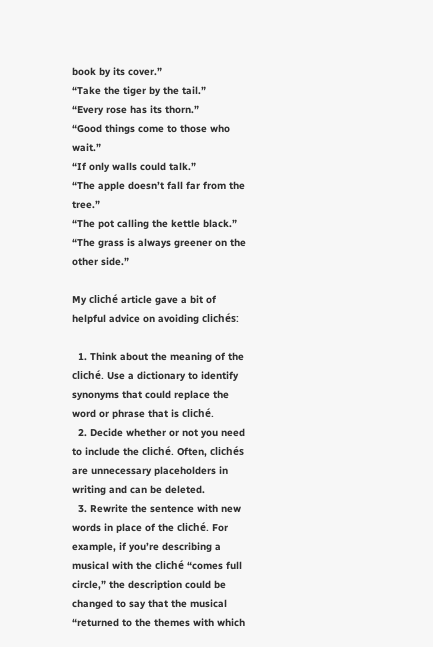book by its cover.”
“Take the tiger by the tail.”
“Every rose has its thorn.”
“Good things come to those who wait.”
“If only walls could talk.”
“The apple doesn’t fall far from the tree.”
“The pot calling the kettle black.”
“The grass is always greener on the other side.”

My cliché article gave a bit of helpful advice on avoiding clichés:

  1. Think about the meaning of the cliché. Use a dictionary to identify synonyms that could replace the word or phrase that is cliché.
  2. Decide whether or not you need to include the cliché. Often, clichés are unnecessary placeholders in writing and can be deleted.
  3. Rewrite the sentence with new words in place of the cliché. For example, if you’re describing a musical with the cliché “comes full circle,” the description could be changed to say that the musical “returned to the themes with which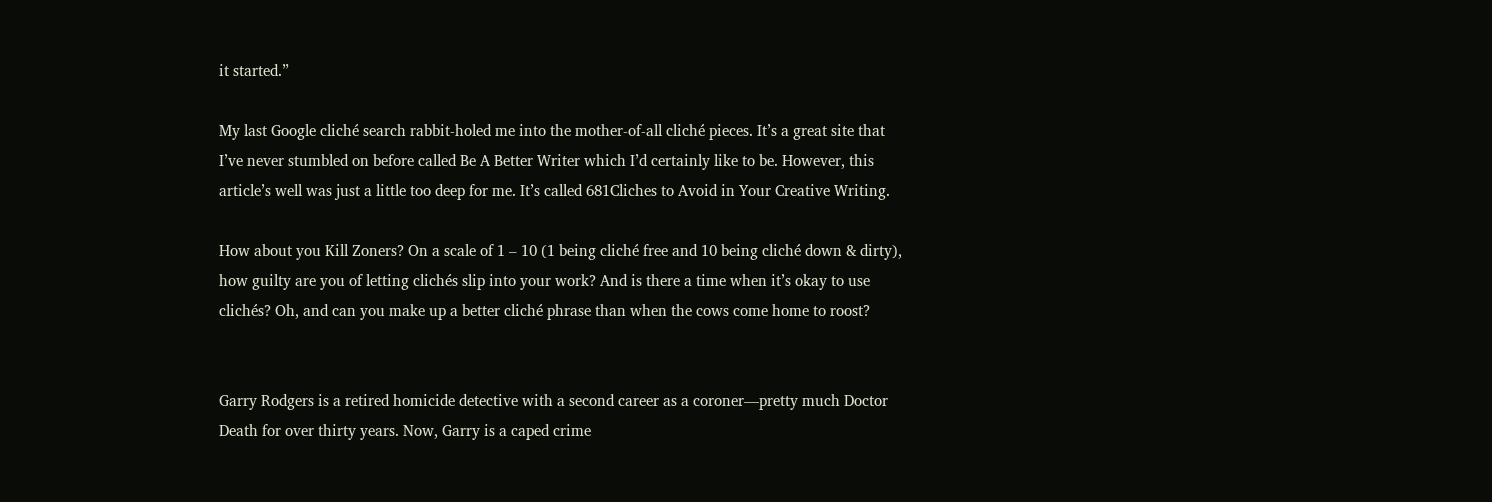it started.”

My last Google cliché search rabbit-holed me into the mother-of-all cliché pieces. It’s a great site that I’ve never stumbled on before called Be A Better Writer which I’d certainly like to be. However, this article’s well was just a little too deep for me. It’s called 681Cliches to Avoid in Your Creative Writing.

How about you Kill Zoners? On a scale of 1 – 10 (1 being cliché free and 10 being cliché down & dirty), how guilty are you of letting clichés slip into your work? And is there a time when it’s okay to use clichés? Oh, and can you make up a better cliché phrase than when the cows come home to roost?


Garry Rodgers is a retired homicide detective with a second career as a coroner—pretty much Doctor Death for over thirty years. Now, Garry is a caped crime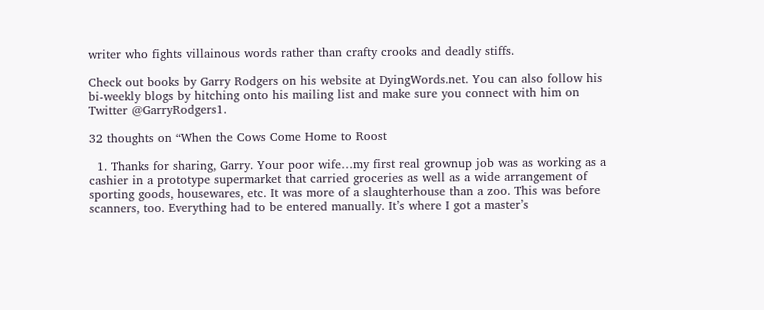writer who fights villainous words rather than crafty crooks and deadly stiffs.

Check out books by Garry Rodgers on his website at DyingWords.net. You can also follow his bi-weekly blogs by hitching onto his mailing list and make sure you connect with him on Twitter @GarryRodgers1.

32 thoughts on “When the Cows Come Home to Roost

  1. Thanks for sharing, Garry. Your poor wife…my first real grownup job was as working as a cashier in a prototype supermarket that carried groceries as well as a wide arrangement of sporting goods, housewares, etc. It was more of a slaughterhouse than a zoo. This was before scanners, too. Everything had to be entered manually. It’s where I got a master’s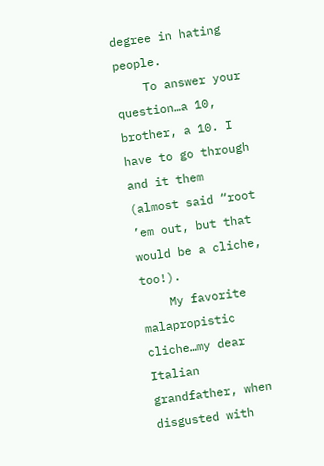degree in hating people.
    To answer your question…a 10, brother, a 10. I have to go through and it them (almost said “root ’em out, but that would be a cliche, too!).
    My favorite malapropistic cliche…my dear Italian grandfather, when disgusted with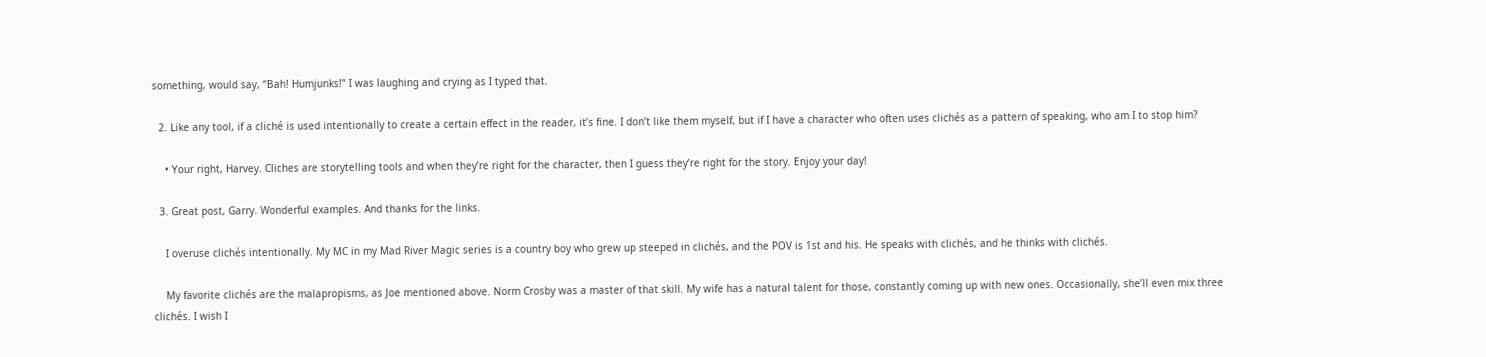something, would say, “Bah! Humjunks!” I was laughing and crying as I typed that.

  2. Like any tool, if a cliché is used intentionally to create a certain effect in the reader, it’s fine. I don’t like them myself, but if I have a character who often uses clichés as a pattern of speaking, who am I to stop him?

    • Your right, Harvey. Cliches are storytelling tools and when they’re right for the character, then I guess they’re right for the story. Enjoy your day!

  3. Great post, Garry. Wonderful examples. And thanks for the links.

    I overuse clichés intentionally. My MC in my Mad River Magic series is a country boy who grew up steeped in clichés, and the POV is 1st and his. He speaks with clichés, and he thinks with clichés.

    My favorite clichés are the malapropisms, as Joe mentioned above. Norm Crosby was a master of that skill. My wife has a natural talent for those, constantly coming up with new ones. Occasionally, she’ll even mix three clichés. I wish I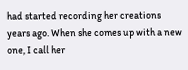had started recording her creations years ago. When she comes up with a new one, I call her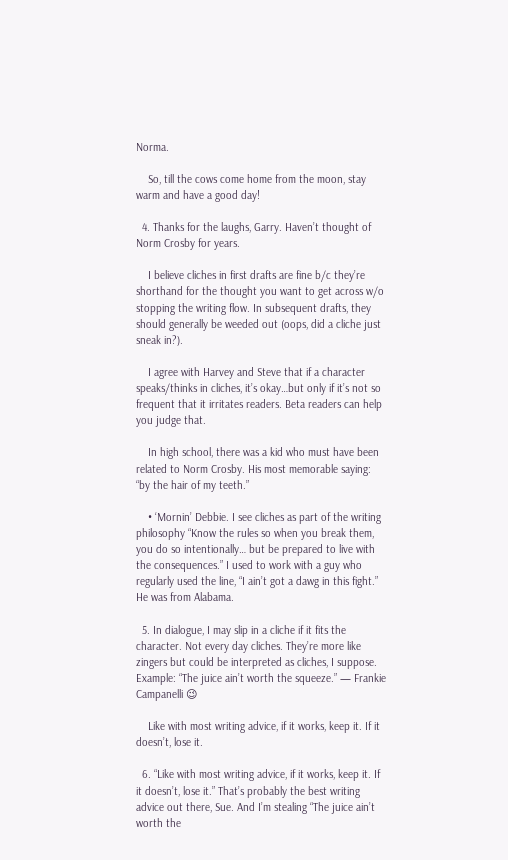Norma.

    So, till the cows come home from the moon, stay warm and have a good day!

  4. Thanks for the laughs, Garry. Haven’t thought of Norm Crosby for years.

    I believe cliches in first drafts are fine b/c they’re shorthand for the thought you want to get across w/o stopping the writing flow. In subsequent drafts, they should generally be weeded out (oops, did a cliche just sneak in?).

    I agree with Harvey and Steve that if a character speaks/thinks in cliches, it’s okay…but only if it’s not so frequent that it irritates readers. Beta readers can help you judge that.

    In high school, there was a kid who must have been related to Norm Crosby. His most memorable saying: “by the hair of my teeth.”

    • ‘Mornin’ Debbie. I see cliches as part of the writing philosophy “Know the rules so when you break them, you do so intentionally… but be prepared to live with the consequences.” I used to work with a guy who regularly used the line, “I ain’t got a dawg in this fight.” He was from Alabama.

  5. In dialogue, I may slip in a cliche if it fits the character. Not every day cliches. They’re more like zingers but could be interpreted as cliches, I suppose. Example: “The juice ain’t worth the squeeze.” — Frankie Campanelli 😉

    Like with most writing advice, if it works, keep it. If it doesn’t, lose it.

  6. “Like with most writing advice, if it works, keep it. If it doesn’t, lose it.” That’s probably the best writing advice out there, Sue. And I’m stealing “The juice ain’t worth the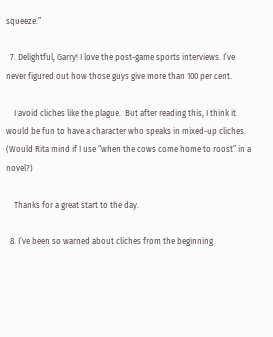squeeze.”

  7. Delightful, Garry! I love the post-game sports interviews. I’ve never figured out how those guys give more than 100 per cent.

    I avoid cliches like the plague.  But after reading this, I think it would be fun to have a character who speaks in mixed-up cliches. (Would Rita mind if I use “when the cows come home to roost” in a novel?)

    Thanks for a great start to the day.

  8. I’ve been so warned about cliches from the beginning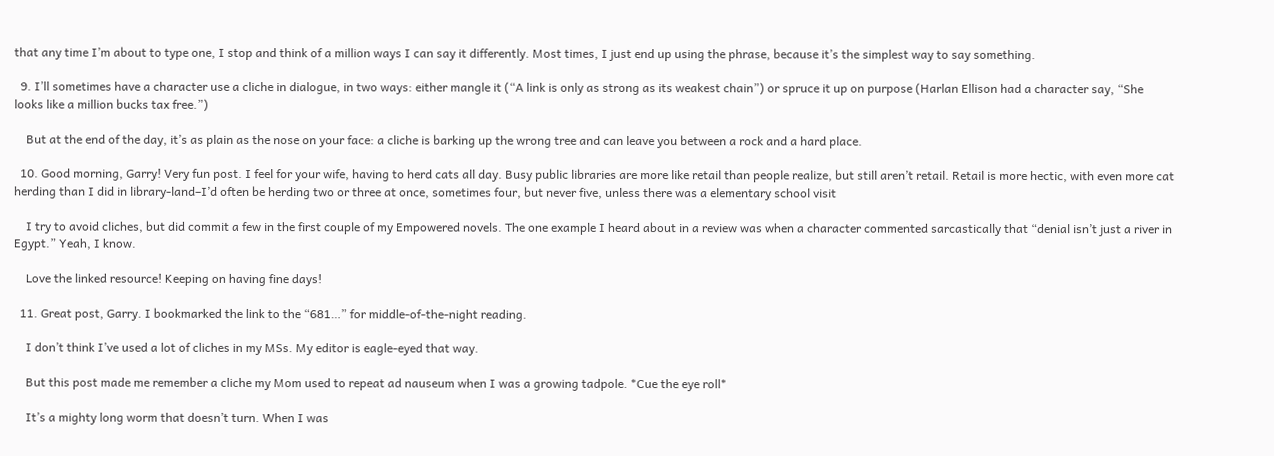that any time I’m about to type one, I stop and think of a million ways I can say it differently. Most times, I just end up using the phrase, because it’s the simplest way to say something.

  9. I’ll sometimes have a character use a cliche in dialogue, in two ways: either mangle it (“A link is only as strong as its weakest chain”) or spruce it up on purpose (Harlan Ellison had a character say, “She looks like a million bucks tax free.”)

    But at the end of the day, it’s as plain as the nose on your face: a cliche is barking up the wrong tree and can leave you between a rock and a hard place.

  10. Good morning, Garry! Very fun post. I feel for your wife, having to herd cats all day. Busy public libraries are more like retail than people realize, but still aren’t retail. Retail is more hectic, with even more cat herding than I did in library-land–I’d often be herding two or three at once, sometimes four, but never five, unless there was a elementary school visit

    I try to avoid cliches, but did commit a few in the first couple of my Empowered novels. The one example I heard about in a review was when a character commented sarcastically that “denial isn’t just a river in Egypt.” Yeah, I know.

    Love the linked resource! Keeping on having fine days!

  11. Great post, Garry. I bookmarked the link to the “681…” for middle-of-the-night reading.

    I don’t think I’ve used a lot of cliches in my MSs. My editor is eagle-eyed that way.

    But this post made me remember a cliche my Mom used to repeat ad nauseum when I was a growing tadpole. *Cue the eye roll*

    It’s a mighty long worm that doesn’t turn. When I was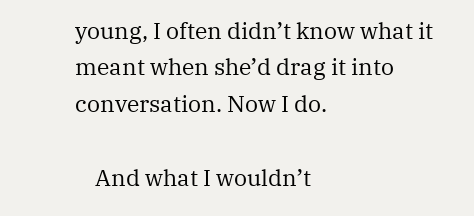young, I often didn’t know what it meant when she’d drag it into conversation. Now I do.

    And what I wouldn’t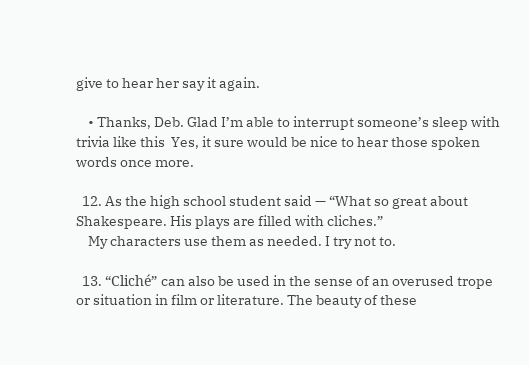give to hear her say it again.

    • Thanks, Deb. Glad I’m able to interrupt someone’s sleep with trivia like this  Yes, it sure would be nice to hear those spoken words once more.

  12. As the high school student said — “What so great about Shakespeare. His plays are filled with cliches.”
    My characters use them as needed. I try not to.

  13. “Cliché” can also be used in the sense of an overused trope or situation in film or literature. The beauty of these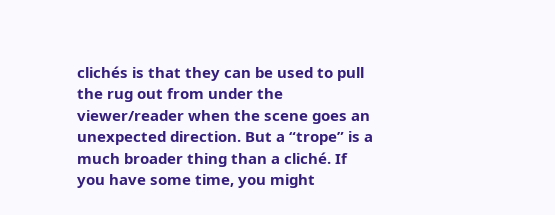clichés is that they can be used to pull the rug out from under the viewer/reader when the scene goes an unexpected direction. But a “trope” is a much broader thing than a cliché. If you have some time, you might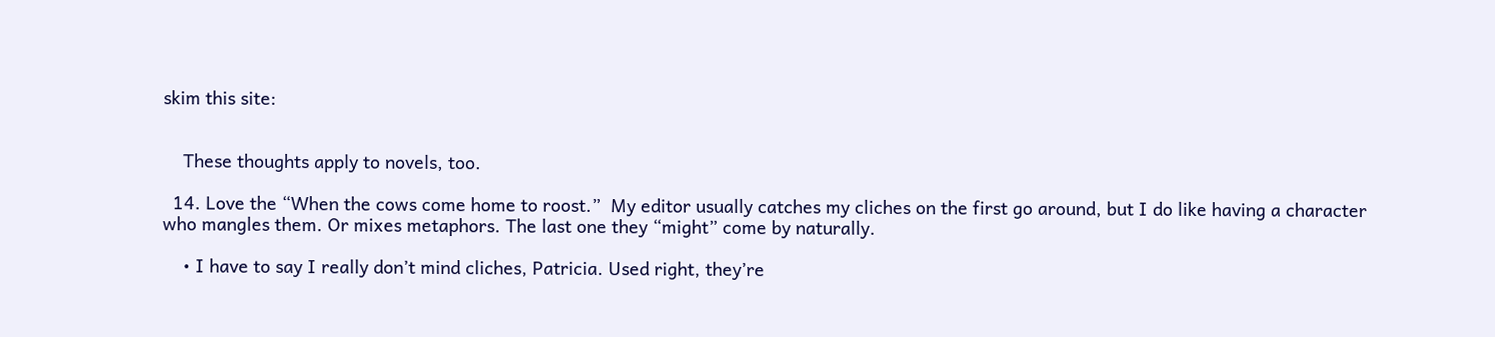skim this site:


    These thoughts apply to novels, too.

  14. Love the “When the cows come home to roost.”  My editor usually catches my cliches on the first go around, but I do like having a character who mangles them. Or mixes metaphors. The last one they “might” come by naturally.

    • I have to say I really don’t mind cliches, Patricia. Used right, they’re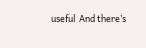useful  And there’s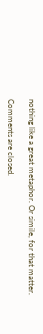nothing like a great metaphor. Or simile, for that matter.

Comments are closed.